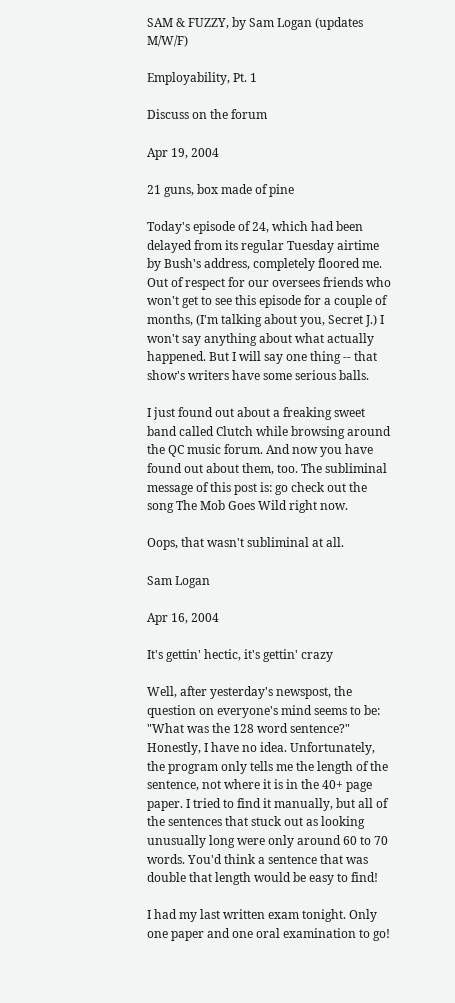SAM & FUZZY, by Sam Logan (updates M/W/F)

Employability, Pt. 1

Discuss on the forum

Apr 19, 2004

21 guns, box made of pine

Today's episode of 24, which had been delayed from its regular Tuesday airtime by Bush's address, completely floored me. Out of respect for our oversees friends who won't get to see this episode for a couple of months, (I'm talking about you, Secret J.) I won't say anything about what actually happened. But I will say one thing -- that show's writers have some serious balls.

I just found out about a freaking sweet band called Clutch while browsing around the QC music forum. And now you have found out about them, too. The subliminal message of this post is: go check out the song The Mob Goes Wild right now.

Oops, that wasn't subliminal at all.

Sam Logan

Apr 16, 2004

It's gettin' hectic, it's gettin' crazy

Well, after yesterday's newspost, the question on everyone's mind seems to be: "What was the 128 word sentence?" Honestly, I have no idea. Unfortunately, the program only tells me the length of the sentence, not where it is in the 40+ page paper. I tried to find it manually, but all of the sentences that stuck out as looking unusually long were only around 60 to 70 words. You'd think a sentence that was double that length would be easy to find!

I had my last written exam tonight. Only one paper and one oral examination to go!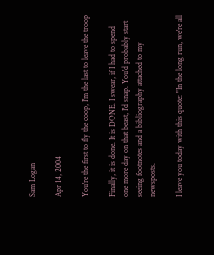Sam Logan

Apr 14, 2004

You're the first to fly the coop, I'm the last to leave the troop

Finally, it is done. It is DONE. I swear, if I had to spend one more day on that beast, I'd snap. You'd probably start seeing footnotes and a bibliography attached to my newsposts.

I leave you today with this quote: "In the long run, we're all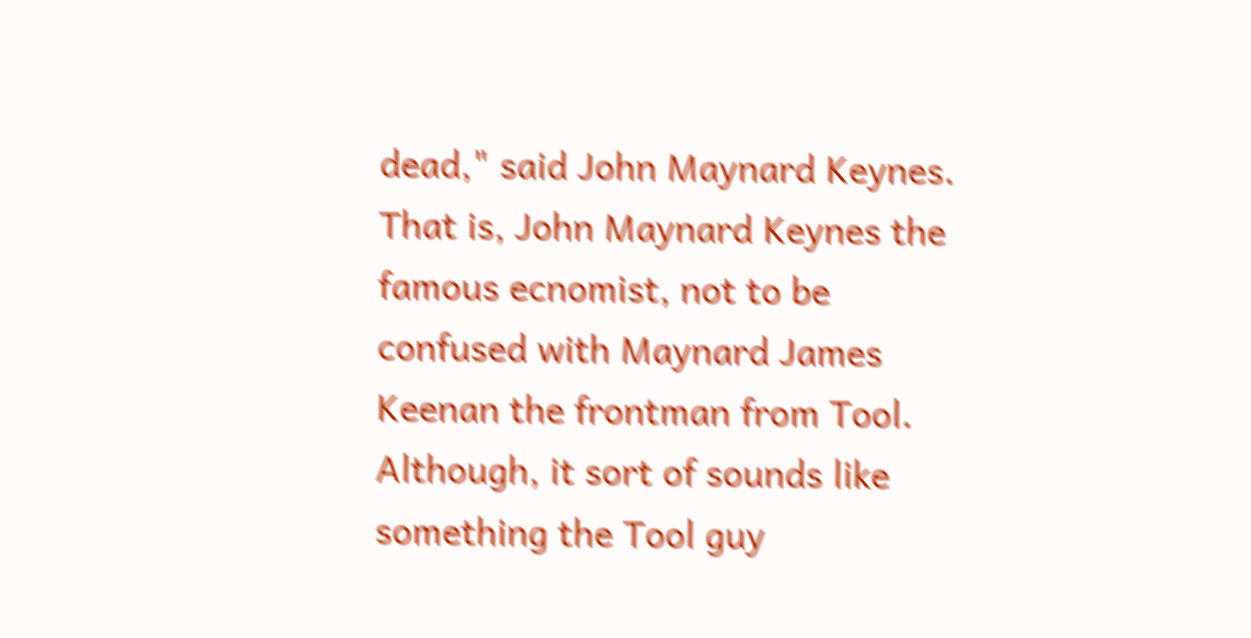dead," said John Maynard Keynes. That is, John Maynard Keynes the famous ecnomist, not to be confused with Maynard James Keenan the frontman from Tool. Although, it sort of sounds like something the Tool guy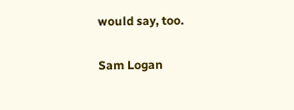would say, too.

Sam Logan